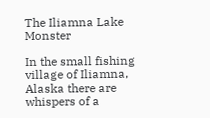The Iliamna Lake Monster

In the small fishing village of Iliamna, Alaska there are whispers of a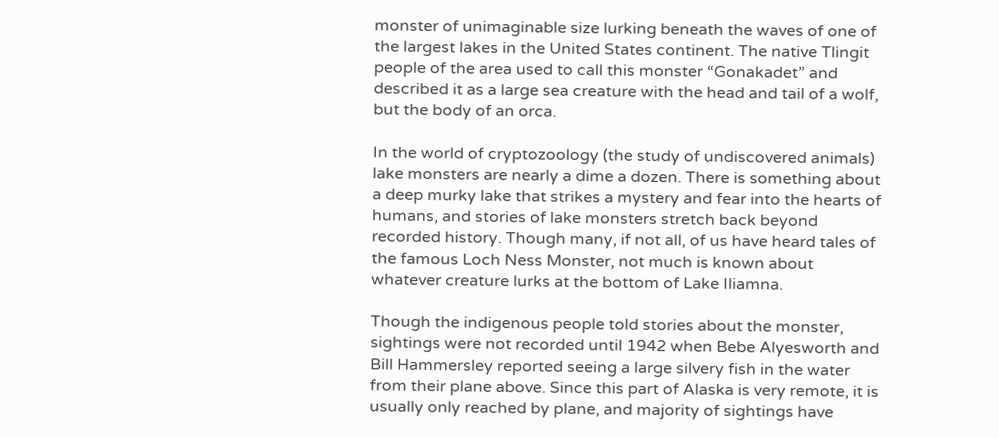monster of unimaginable size lurking beneath the waves of one of the largest lakes in the United States continent. The native Tlingit people of the area used to call this monster “Gonakadet” and described it as a large sea creature with the head and tail of a wolf, but the body of an orca.

In the world of cryptozoology (the study of undiscovered animals) lake monsters are nearly a dime a dozen. There is something about a deep murky lake that strikes a mystery and fear into the hearts of humans, and stories of lake monsters stretch back beyond recorded history. Though many, if not all, of us have heard tales of the famous Loch Ness Monster, not much is known about whatever creature lurks at the bottom of Lake Iliamna.

Though the indigenous people told stories about the monster, sightings were not recorded until 1942 when Bebe Alyesworth and Bill Hammersley reported seeing a large silvery fish in the water from their plane above. Since this part of Alaska is very remote, it is usually only reached by plane, and majority of sightings have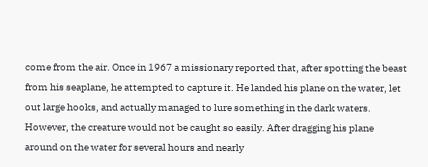come from the air. Once in 1967 a missionary reported that, after spotting the beast from his seaplane, he attempted to capture it. He landed his plane on the water, let out large hooks, and actually managed to lure something in the dark waters. However, the creature would not be caught so easily. After dragging his plane around on the water for several hours and nearly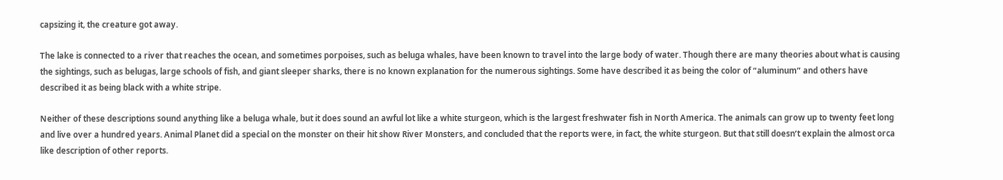capsizing it, the creature got away.

The lake is connected to a river that reaches the ocean, and sometimes porpoises, such as beluga whales, have been known to travel into the large body of water. Though there are many theories about what is causing the sightings, such as belugas, large schools of fish, and giant sleeper sharks, there is no known explanation for the numerous sightings. Some have described it as being the color of “aluminum” and others have described it as being black with a white stripe.

Neither of these descriptions sound anything like a beluga whale, but it does sound an awful lot like a white sturgeon, which is the largest freshwater fish in North America. The animals can grow up to twenty feet long and live over a hundred years. Animal Planet did a special on the monster on their hit show River Monsters, and concluded that the reports were, in fact, the white sturgeon. But that still doesn’t explain the almost orca like description of other reports.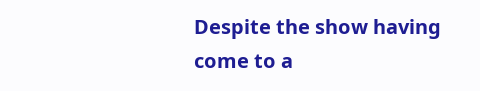Despite the show having come to a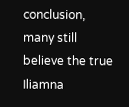conclusion, many still believe the true Iliamna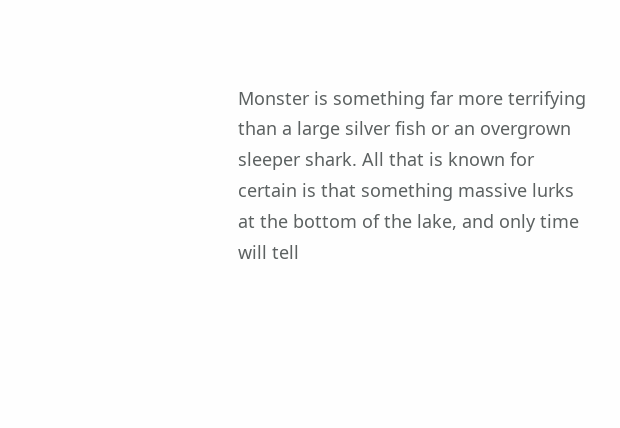Monster is something far more terrifying than a large silver fish or an overgrown sleeper shark. All that is known for certain is that something massive lurks at the bottom of the lake, and only time will tell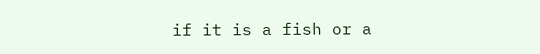if it is a fish or a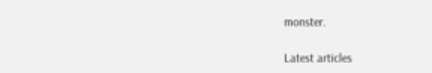monster.

Latest articles